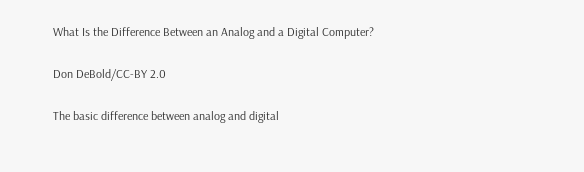What Is the Difference Between an Analog and a Digital Computer?

Don DeBold/CC-BY 2.0

The basic difference between analog and digital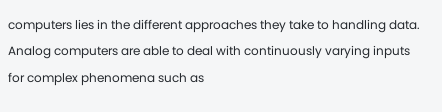computers lies in the different approaches they take to handling data. Analog computers are able to deal with continuously varying inputs for complex phenomena such as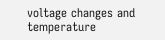voltage changes and temperature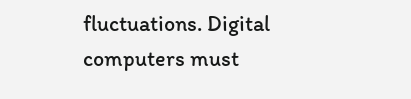fluctuations. Digital computers must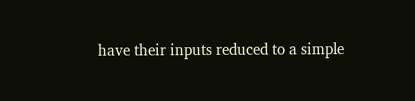have their inputs reduced to a simple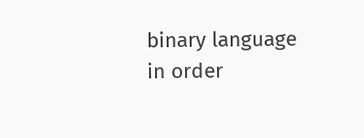binary language in order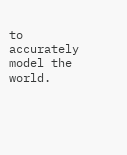to accurately model the world.